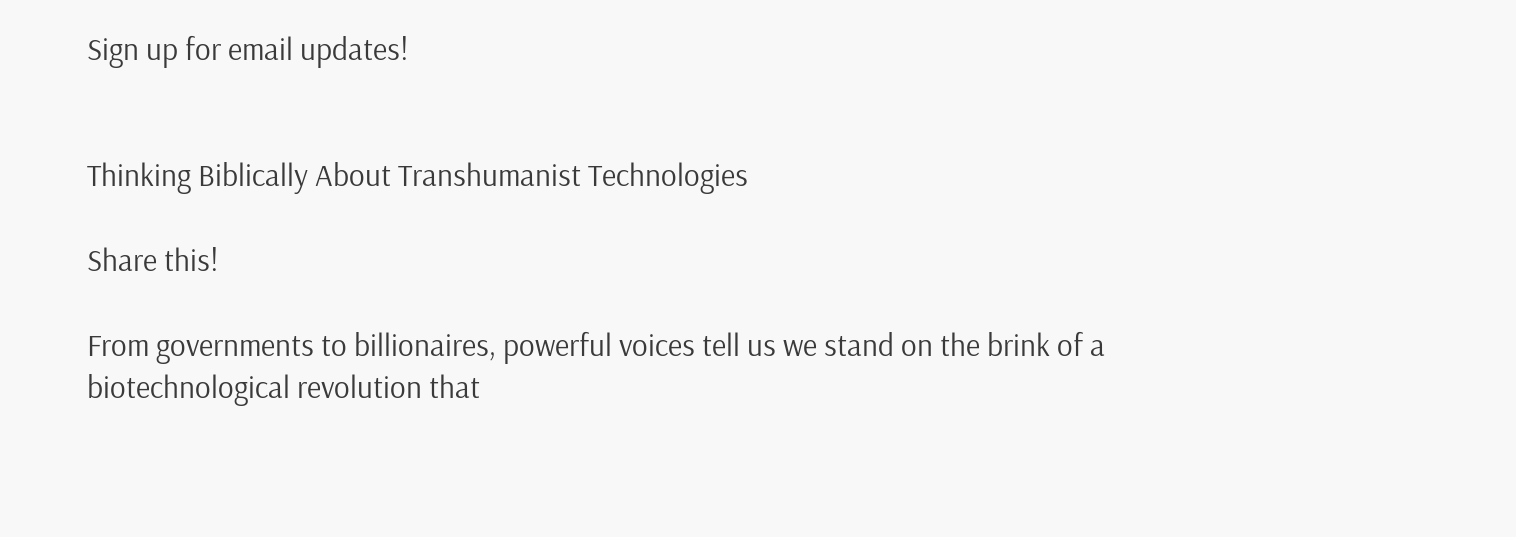Sign up for email updates!


Thinking Biblically About Transhumanist Technologies

Share this!

From governments to billionaires, powerful voices tell us we stand on the brink of a biotechnological revolution that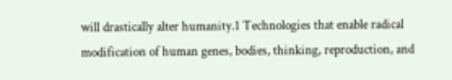will drastically alter humanity.1 Technologies that enable radical modification of human genes, bodies, thinking, reproduction, and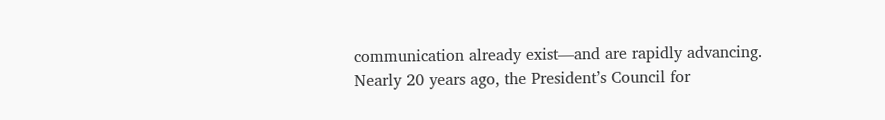communication already exist—and are rapidly advancing. Nearly 20 years ago, the President’s Council for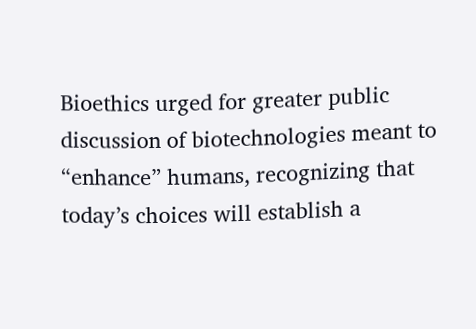Bioethics urged for greater public discussion of biotechnologies meant to “enhance” humans, recognizing that today’s choices will establish a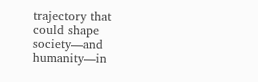trajectory that could shape society—and humanity—in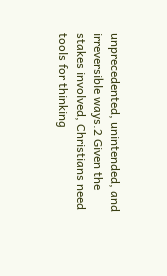unprecedented, unintended, and irreversible ways.2 Given the stakes involved, Christians need tools for thinking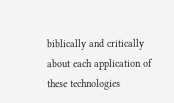biblically and critically about each application of these technologies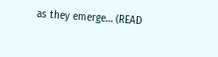as they emerge… (READ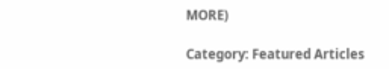MORE)

Category: Featured Articles